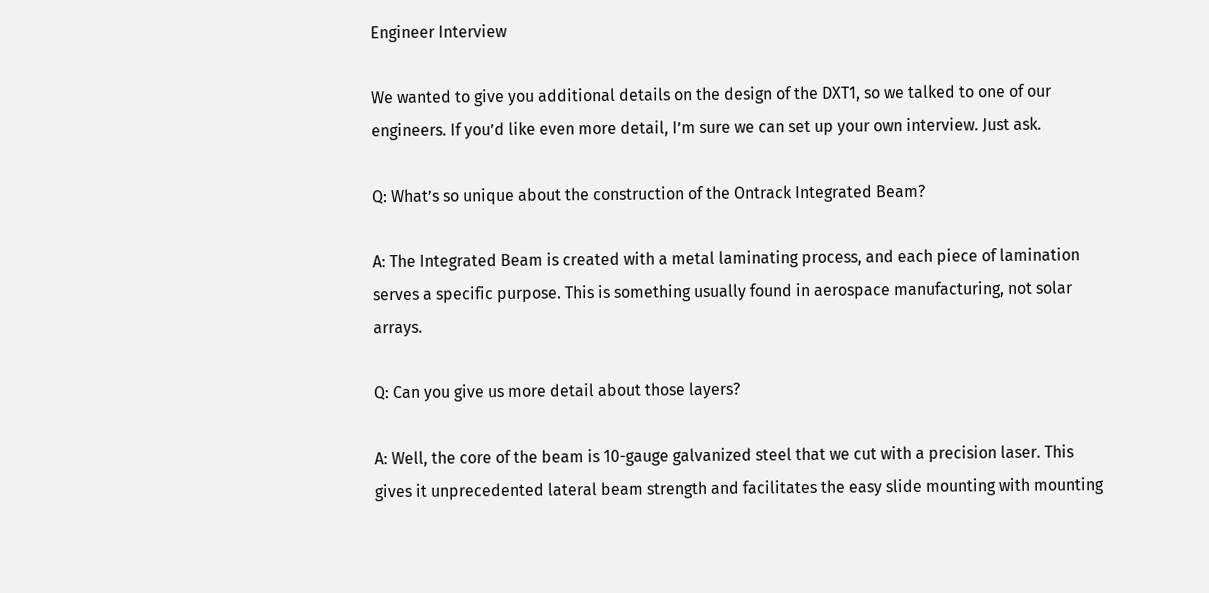Engineer Interview

We wanted to give you additional details on the design of the DXT1, so we talked to one of our engineers. If you’d like even more detail, I’m sure we can set up your own interview. Just ask.

Q: What’s so unique about the construction of the Ontrack Integrated Beam?

A: The Integrated Beam is created with a metal laminating process, and each piece of lamination serves a specific purpose. This is something usually found in aerospace manufacturing, not solar arrays.

Q: Can you give us more detail about those layers?

A: Well, the core of the beam is 10-gauge galvanized steel that we cut with a precision laser. This gives it unprecedented lateral beam strength and facilitates the easy slide mounting with mounting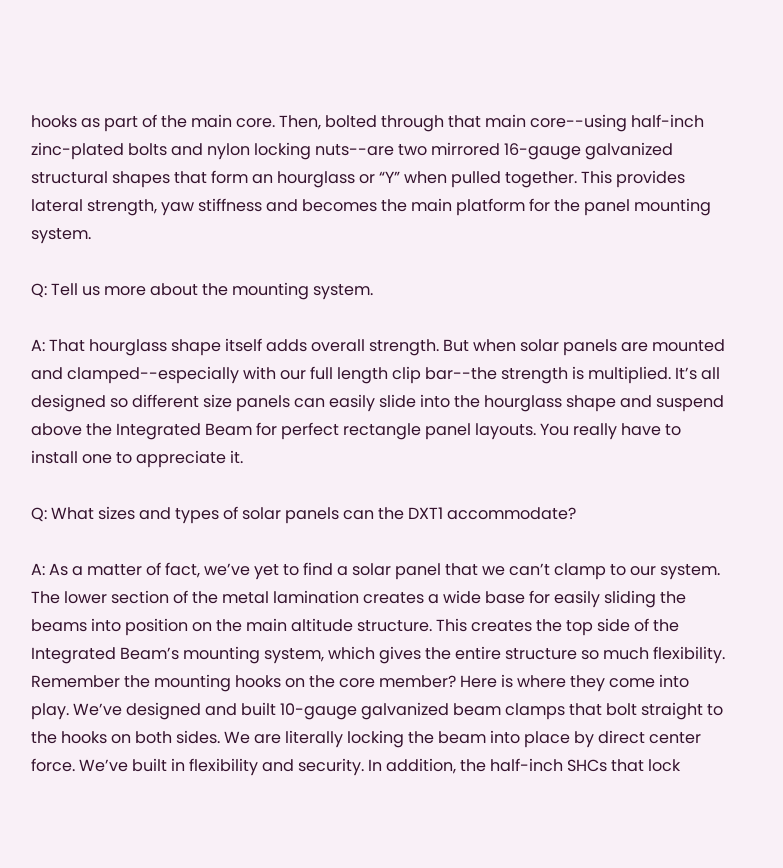hooks as part of the main core. Then, bolted through that main core--using half-inch zinc-plated bolts and nylon locking nuts--are two mirrored 16-gauge galvanized structural shapes that form an hourglass or “Y” when pulled together. This provides lateral strength, yaw stiffness and becomes the main platform for the panel mounting system.

Q: Tell us more about the mounting system.

A: That hourglass shape itself adds overall strength. But when solar panels are mounted and clamped--especially with our full length clip bar--the strength is multiplied. It’s all designed so different size panels can easily slide into the hourglass shape and suspend above the Integrated Beam for perfect rectangle panel layouts. You really have to install one to appreciate it.

Q: What sizes and types of solar panels can the DXT1 accommodate?

A: As a matter of fact, we’ve yet to find a solar panel that we can’t clamp to our system. The lower section of the metal lamination creates a wide base for easily sliding the beams into position on the main altitude structure. This creates the top side of the Integrated Beam’s mounting system, which gives the entire structure so much flexibility. Remember the mounting hooks on the core member? Here is where they come into play. We’ve designed and built 10-gauge galvanized beam clamps that bolt straight to the hooks on both sides. We are literally locking the beam into place by direct center force. We’ve built in flexibility and security. In addition, the half-inch SHCs that lock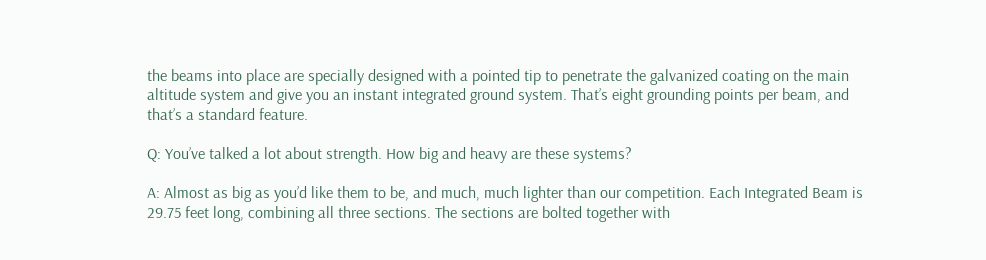the beams into place are specially designed with a pointed tip to penetrate the galvanized coating on the main altitude system and give you an instant integrated ground system. That’s eight grounding points per beam, and that’s a standard feature.

Q: You’ve talked a lot about strength. How big and heavy are these systems?

A: Almost as big as you’d like them to be, and much, much lighter than our competition. Each Integrated Beam is 29.75 feet long, combining all three sections. The sections are bolted together with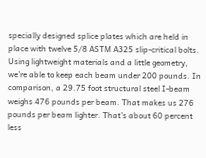specially designed splice plates which are held in place with twelve 5/8 ASTM A325 slip-critical bolts. Using lightweight materials and a little geometry, we’re able to keep each beam under 200 pounds. In comparison, a 29.75 foot structural steel I-beam weighs 476 pounds per beam. That makes us 276 pounds per beam lighter. That’s about 60 percent less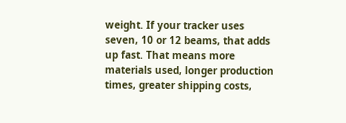weight. If your tracker uses seven, 10 or 12 beams, that adds up fast. That means more materials used, longer production times, greater shipping costs,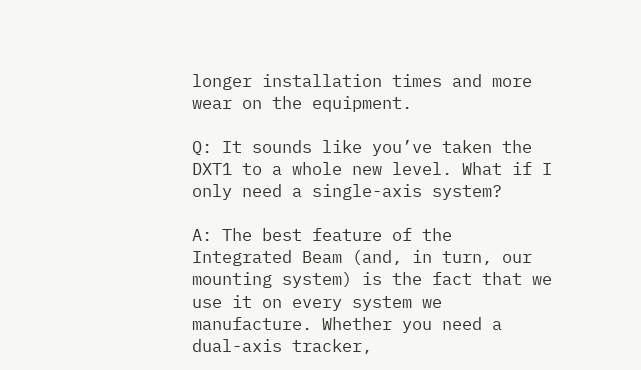longer installation times and more wear on the equipment.

Q: It sounds like you’ve taken the DXT1 to a whole new level. What if I only need a single-axis system?

A: The best feature of the Integrated Beam (and, in turn, our mounting system) is the fact that we use it on every system we manufacture. Whether you need a dual-axis tracker,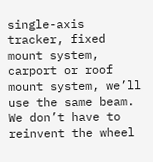single-axis tracker, fixed mount system, carport or roof mount system, we’ll use the same beam. We don’t have to reinvent the wheel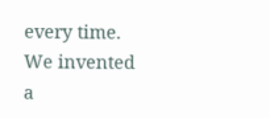every time. We invented a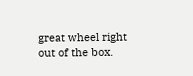great wheel right out of the box.